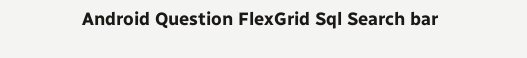Android Question FlexGrid Sql Search bar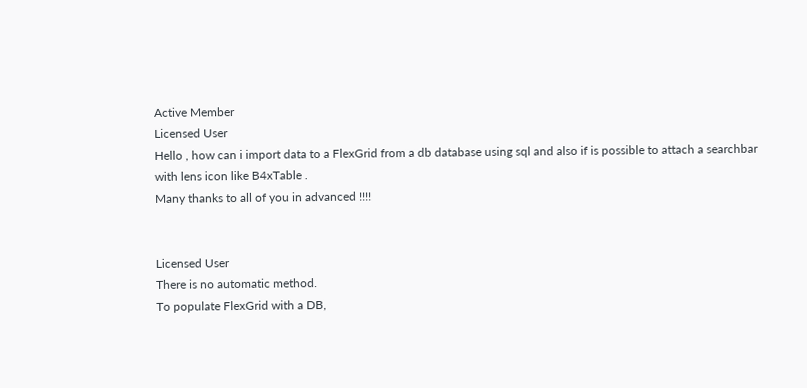Active Member
Licensed User
Hello , how can i import data to a FlexGrid from a db database using sql and also if is possible to attach a searchbar with lens icon like B4xTable .
Many thanks to all of you in advanced !!!!


Licensed User
There is no automatic method.
To populate FlexGrid with a DB,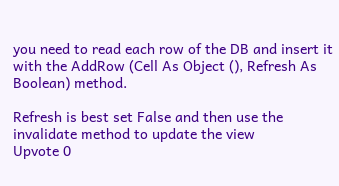you need to read each row of the DB and insert it with the AddRow (Cell As Object (), Refresh As Boolean) method.

Refresh is best set False and then use the invalidate method to update the view
Upvote 0